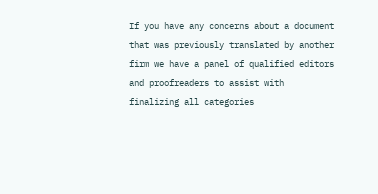If you have any concerns about a document that was previously translated by another firm we have a panel of qualified editors and proofreaders to assist with finalizing all categories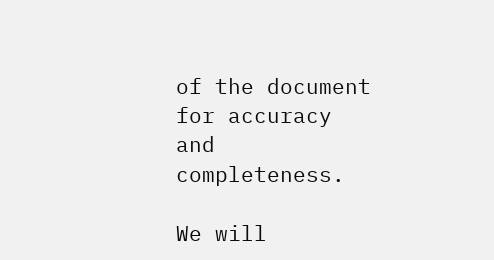of the document for accuracy and completeness.

We will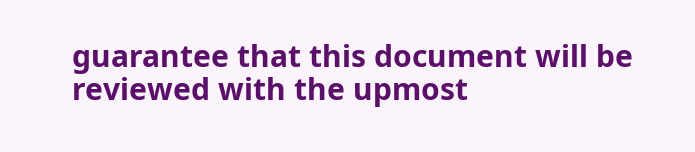guarantee that this document will be reviewed with the upmost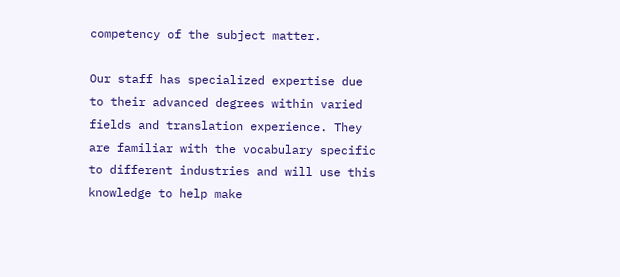competency of the subject matter.

Our staff has specialized expertise due to their advanced degrees within varied fields and translation experience. They are familiar with the vocabulary specific to different industries and will use this knowledge to help make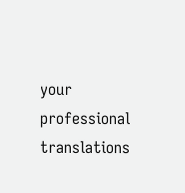your professional translations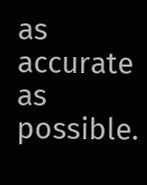as accurate as possible.